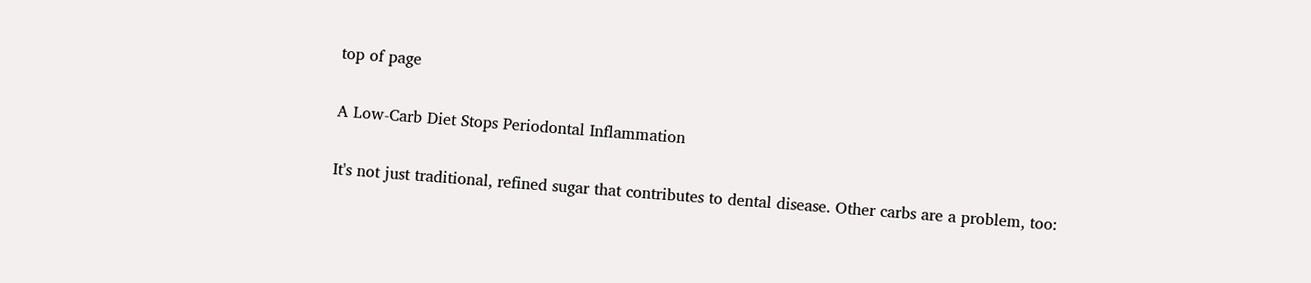top of page

A Low-Carb Diet Stops Periodontal Inflammation

It's not just traditional, refined sugar that contributes to dental disease. Other carbs are a problem, too: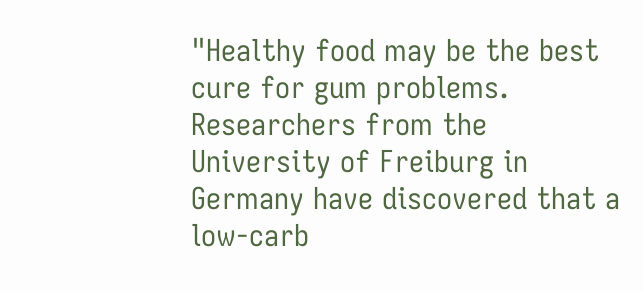"Healthy food may be the best cure for gum problems. Researchers from the University of Freiburg in Germany have discovered that a low-carb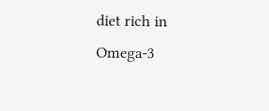diet rich in Omega-3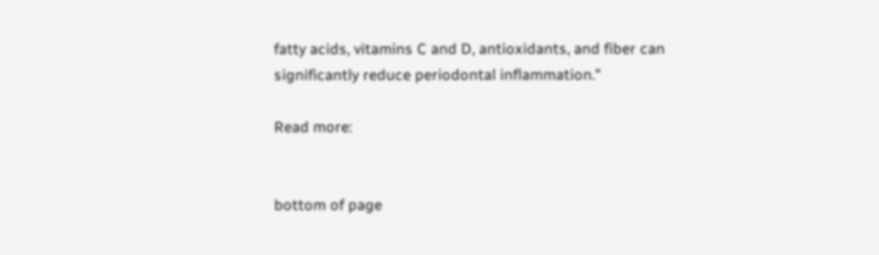fatty acids, vitamins C and D, antioxidants, and fiber can significantly reduce periodontal inflammation."

Read more:


bottom of page